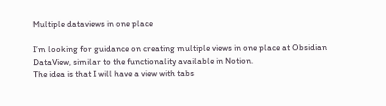Multiple dataviews in one place

I’m looking for guidance on creating multiple views in one place at Obsidian DataView, similar to the functionality available in Notion.
The idea is that I will have a view with tabs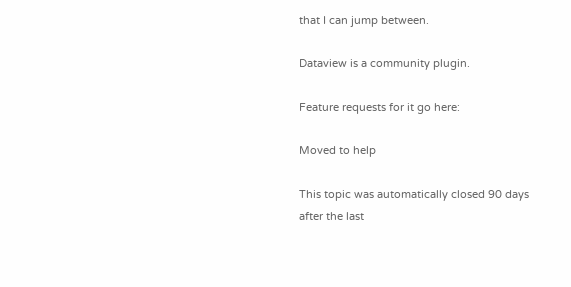that I can jump between.

Dataview is a community plugin.

Feature requests for it go here:

Moved to help

This topic was automatically closed 90 days after the last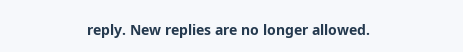reply. New replies are no longer allowed.